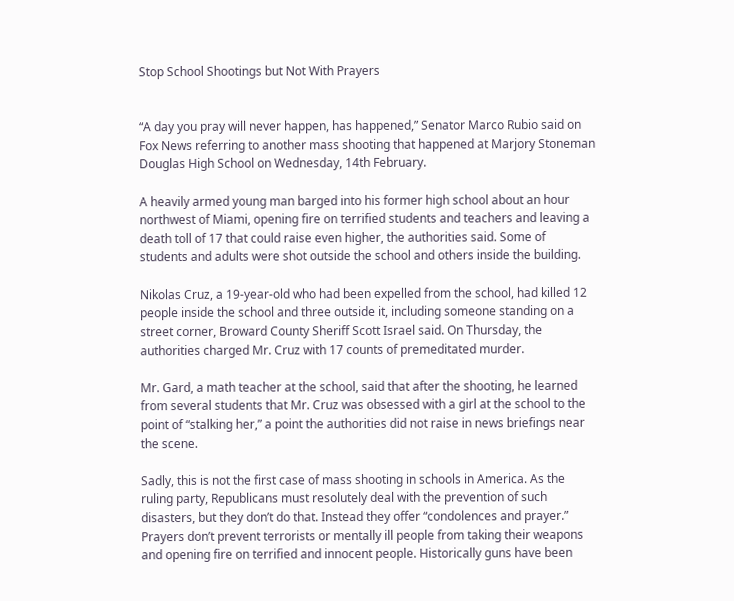Stop School Shootings but Not With Prayers


“A day you pray will never happen, has happened,” Senator Marco Rubio said on Fox News referring to another mass shooting that happened at Marjory Stoneman Douglas High School on Wednesday, 14th February.

A heavily armed young man barged into his former high school about an hour northwest of Miami, opening fire on terrified students and teachers and leaving a death toll of 17 that could raise even higher, the authorities said. Some of students and adults were shot outside the school and others inside the building.

Nikolas Cruz, a 19-year-old who had been expelled from the school, had killed 12 people inside the school and three outside it, including someone standing on a street corner, Broward County Sheriff Scott Israel said. On Thursday, the authorities charged Mr. Cruz with 17 counts of premeditated murder.

Mr. Gard, a math teacher at the school, said that after the shooting, he learned from several students that Mr. Cruz was obsessed with a girl at the school to the point of “stalking her,” a point the authorities did not raise in news briefings near the scene.

Sadly, this is not the first case of mass shooting in schools in America. As the ruling party, Republicans must resolutely deal with the prevention of such disasters, but they don’t do that. Instead they offer “condolences and prayer.” Prayers don’t prevent terrorists or mentally ill people from taking their weapons and opening fire on terrified and innocent people. Historically guns have been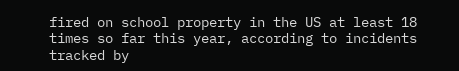fired on school property in the US at least 18 times so far this year, according to incidents tracked by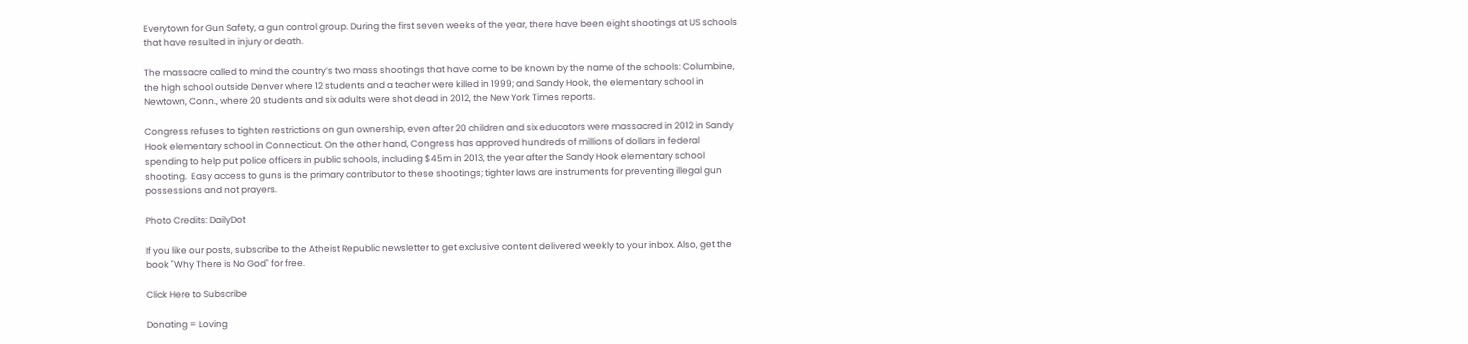Everytown for Gun Safety, a gun control group. During the first seven weeks of the year, there have been eight shootings at US schools that have resulted in injury or death.

The massacre called to mind the country’s two mass shootings that have come to be known by the name of the schools: Columbine, the high school outside Denver where 12 students and a teacher were killed in 1999; and Sandy Hook, the elementary school in Newtown, Conn., where 20 students and six adults were shot dead in 2012, the New York Times reports.

Congress refuses to tighten restrictions on gun ownership, even after 20 children and six educators were massacred in 2012 in Sandy Hook elementary school in Connecticut. On the other hand, Congress has approved hundreds of millions of dollars in federal spending to help put police officers in public schools, including $45m in 2013, the year after the Sandy Hook elementary school shooting.  Easy access to guns is the primary contributor to these shootings; tighter laws are instruments for preventing illegal gun possessions and not prayers.

Photo Credits: DailyDot

If you like our posts, subscribe to the Atheist Republic newsletter to get exclusive content delivered weekly to your inbox. Also, get the book "Why There is No God" for free.

Click Here to Subscribe

Donating = Loving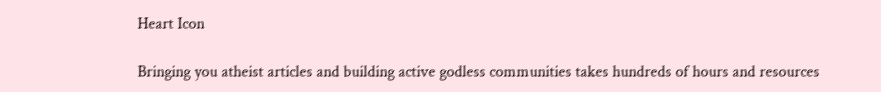Heart Icon

Bringing you atheist articles and building active godless communities takes hundreds of hours and resources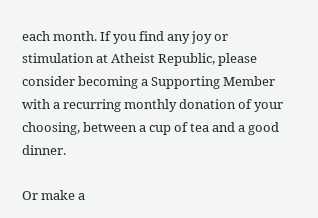each month. If you find any joy or stimulation at Atheist Republic, please consider becoming a Supporting Member with a recurring monthly donation of your choosing, between a cup of tea and a good dinner.

Or make a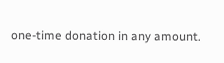one-time donation in any amount.